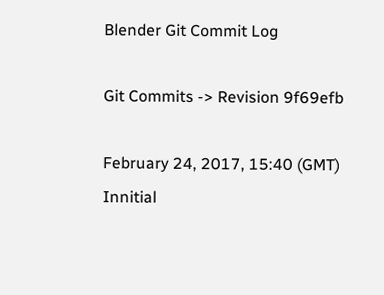Blender Git Commit Log

Git Commits -> Revision 9f69efb

February 24, 2017, 15:40 (GMT)
Innitial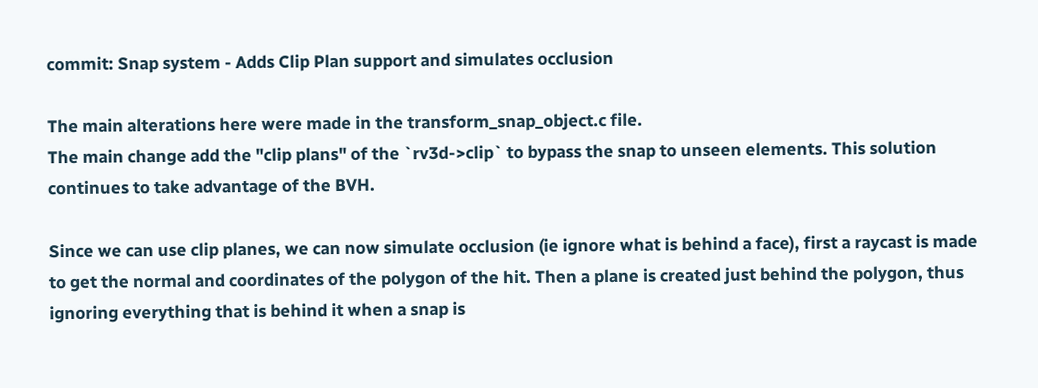commit: Snap system - Adds Clip Plan support and simulates occlusion

The main alterations here were made in the transform_snap_object.c file.
The main change add the "clip plans" of the `rv3d->clip` to bypass the snap to unseen elements. This solution continues to take advantage of the BVH.

Since we can use clip planes, we can now simulate occlusion (ie ignore what is behind a face), first a raycast is made to get the normal and coordinates of the polygon of the hit. Then a plane is created just behind the polygon, thus ignoring everything that is behind it when a snap is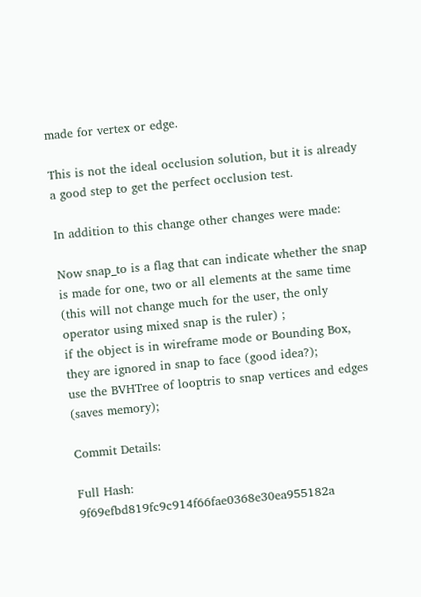made for vertex or edge.

This is not the ideal occlusion solution, but it is already a good step to get the perfect occlusion test.

In addition to this change other changes were made:

Now snap_to is a flag that can indicate whether the snap is made for one, two or all elements at the same time (this will not change much for the user, the only operator using mixed snap is the ruler) ;
if the object is in wireframe mode or Bounding Box, they are ignored in snap to face (good idea?);
use the BVHTree of looptris to snap vertices and edges (saves memory);

Commit Details:

Full Hash: 9f69efbd819fc9c914f66fae0368e30ea955182a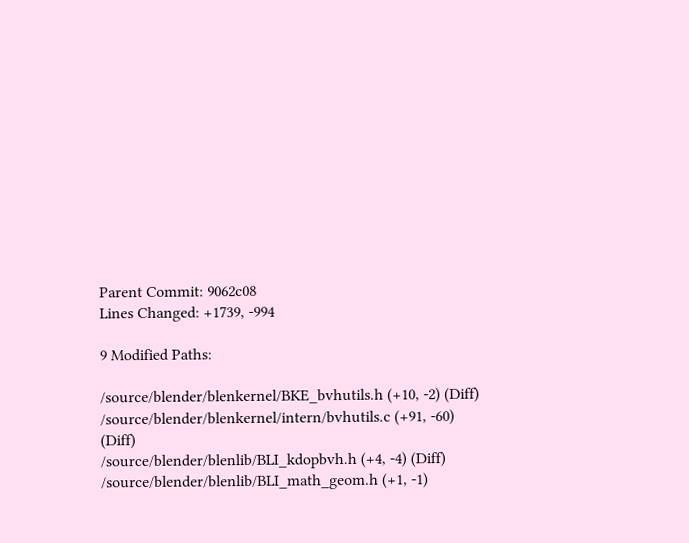Parent Commit: 9062c08
Lines Changed: +1739, -994

9 Modified Paths:

/source/blender/blenkernel/BKE_bvhutils.h (+10, -2) (Diff)
/source/blender/blenkernel/intern/bvhutils.c (+91, -60) (Diff)
/source/blender/blenlib/BLI_kdopbvh.h (+4, -4) (Diff)
/source/blender/blenlib/BLI_math_geom.h (+1, -1)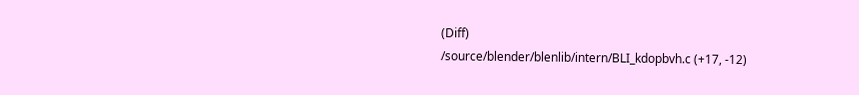(Diff)
/source/blender/blenlib/intern/BLI_kdopbvh.c (+17, -12)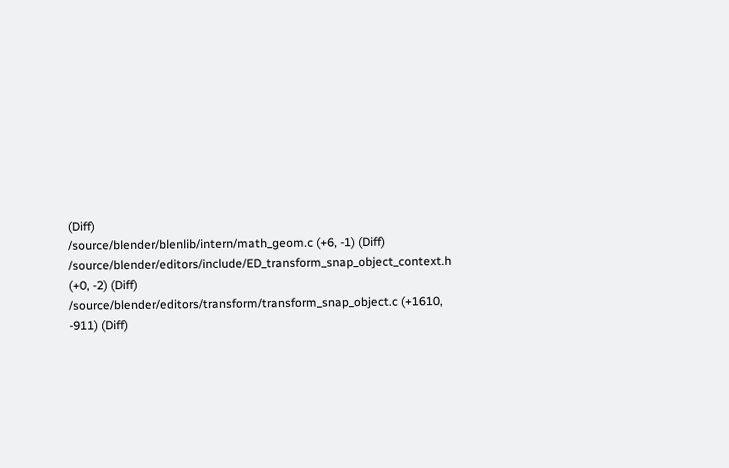(Diff)
/source/blender/blenlib/intern/math_geom.c (+6, -1) (Diff)
/source/blender/editors/include/ED_transform_snap_object_context.h (+0, -2) (Diff)
/source/blender/editors/transform/transform_snap_object.c (+1610, -911) (Diff)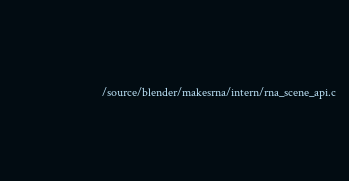/source/blender/makesrna/intern/rna_scene_api.c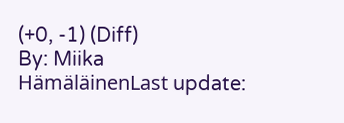(+0, -1) (Diff)
By: Miika HämäläinenLast update: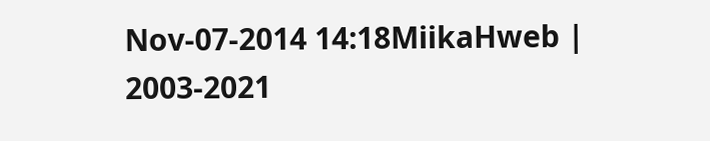Nov-07-2014 14:18MiikaHweb | 2003-2021